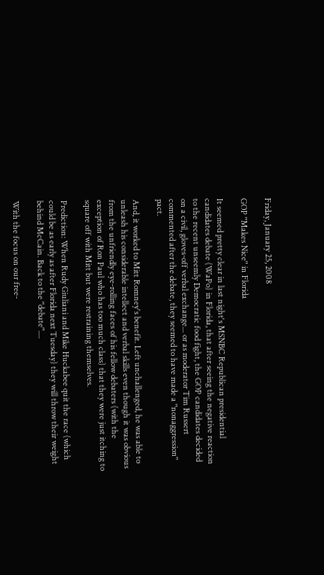Friday, January 25, 2008

GOP "Makes Nice" in Florida

It seemed pretty clear in last night's MSNBC Republican presidential candidates debate (WaPo) in Florida, that after seeing the negative reaction to the recent unseemly Democratic food fight, the GOP candidates decided on a civil, gloves-off verbal exchange... or as moderator Tim Russert commented after the debate, they seemed to have made a "nonaggression" pact.

And, it worked to Mitt Romney's benefit. Left unchallenged, he was able to unleash his considerable intellect and verbal skills even though it was obvious from the unfriendly eye-rolling faces of his fellow debaters (with the exception of Ron Paul who has too much class) that they were just itching to square off with Mitt but were restraining themselves.

Prediction: When Rudy Giuliani and Mike Huckabee quit the race (which could be as early as after Florida next Tuesday) they will throw their weight behind McCain. Back to the "debate"....

With the focus on our free-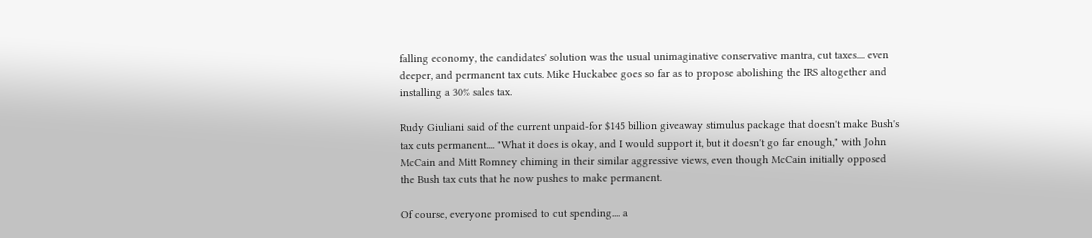falling economy, the candidates' solution was the usual unimaginative conservative mantra, cut taxes.... even deeper, and permanent tax cuts. Mike Huckabee goes so far as to propose abolishing the IRS altogether and installing a 30% sales tax.

Rudy Giuliani said of the current unpaid-for $145 billion giveaway stimulus package that doesn't make Bush's tax cuts permanent.... "What it does is okay, and I would support it, but it doesn't go far enough," with John McCain and Mitt Romney chiming in their similar aggressive views, even though McCain initially opposed the Bush tax cuts that he now pushes to make permanent.

Of course, everyone promised to cut spending.... a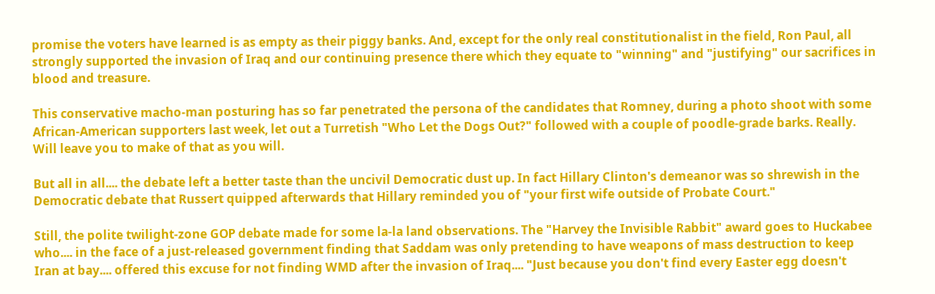promise the voters have learned is as empty as their piggy banks. And, except for the only real constitutionalist in the field, Ron Paul, all strongly supported the invasion of Iraq and our continuing presence there which they equate to "winning" and "justifying" our sacrifices in blood and treasure.

This conservative macho-man posturing has so far penetrated the persona of the candidates that Romney, during a photo shoot with some African-American supporters last week, let out a Turretish "Who Let the Dogs Out?" followed with a couple of poodle-grade barks. Really. Will leave you to make of that as you will.

But all in all.... the debate left a better taste than the uncivil Democratic dust up. In fact Hillary Clinton's demeanor was so shrewish in the Democratic debate that Russert quipped afterwards that Hillary reminded you of "your first wife outside of Probate Court."

Still, the polite twilight-zone GOP debate made for some la-la land observations. The "Harvey the Invisible Rabbit" award goes to Huckabee who.... in the face of a just-released government finding that Saddam was only pretending to have weapons of mass destruction to keep Iran at bay.... offered this excuse for not finding WMD after the invasion of Iraq.... "Just because you don't find every Easter egg doesn't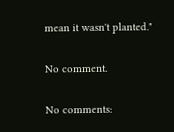mean it wasn't planted."

No comment.

No comments: